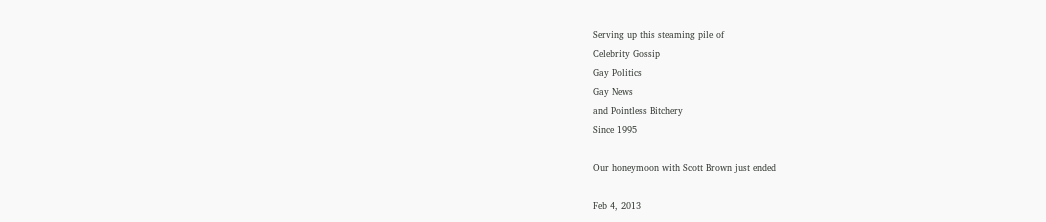Serving up this steaming pile of
Celebrity Gossip
Gay Politics
Gay News
and Pointless Bitchery
Since 1995

Our honeymoon with Scott Brown just ended

Feb 4, 2013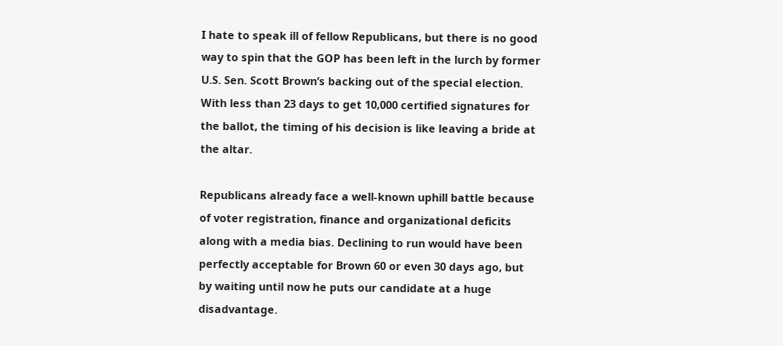I hate to speak ill of fellow Republicans, but there is no good way to spin that the GOP has been left in the lurch by former U.S. Sen. Scott Brown’s backing out of the special election. With less than 23 days to get 10,000 certified signatures for the ballot, the timing of his decision is like leaving a bride at the altar.

Republicans already face a well-known uphill battle because of voter registration, finance and organizational deficits along with a media bias. Declining to run would have been perfectly acceptable for Brown 60 or even 30 days ago, but by waiting until now he puts our candidate at a huge disadvantage.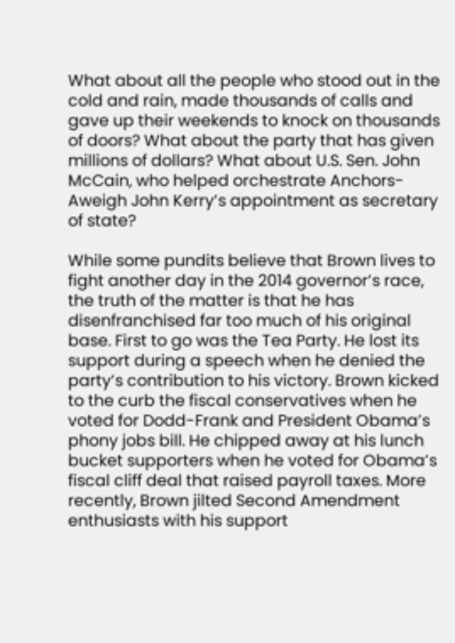What about all the people who stood out in the cold and rain, made thousands of calls and gave up their weekends to knock on thousands of doors? What about the party that has given millions of dollars? What about U.S. Sen. John McCain, who helped orchestrate Anchors-Aweigh John Kerry’s appointment as secretary of state?

While some pundits believe that Brown lives to fight another day in the 2014 governor’s race, the truth of the matter is that he has disenfranchised far too much of his original base. First to go was the Tea Party. He lost its support during a speech when he denied the party’s contribution to his victory. Brown kicked to the curb the fiscal conservatives when he voted for Dodd-Frank and President Obama’s phony jobs bill. He chipped away at his lunch bucket supporters when he voted for Obama’s fiscal cliff deal that raised payroll taxes. More recently, Brown jilted Second Amendment enthusiasts with his support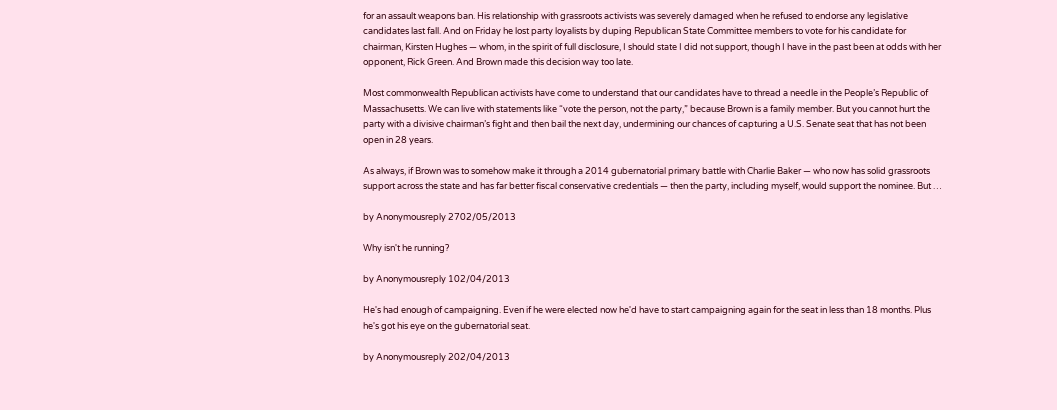for an assault weapons ban. His relationship with grassroots activists was severely damaged when he refused to endorse any legislative candidates last fall. And on Friday he lost party loyalists by duping Republican State Committee members to vote for his candidate for chairman, Kirsten Hughes — whom, in the spirit of full disclosure, I should state I did not support, though I have in the past been at odds with her opponent, Rick Green. And Brown made this decision way too late.

Most commonwealth Republican activists have come to understand that our candidates have to thread a needle in the People’s Republic of Massachusetts. We can live with statements like “vote the person, not the party,” because Brown is a family member. But you cannot hurt the party with a divisive chairman’s fight and then bail the next day, undermining our chances of capturing a U.S. Senate seat that has not been open in 28 years.

As always, if Brown was to somehow make it through a 2014 gubernatorial primary battle with Charlie Baker — who now has solid grassroots support across the state and has far better fiscal conservative credentials — then the party, including myself, would support the nominee. But …

by Anonymousreply 2702/05/2013

Why isn't he running?

by Anonymousreply 102/04/2013

He's had enough of campaigning. Even if he were elected now he'd have to start campaigning again for the seat in less than 18 months. Plus he's got his eye on the gubernatorial seat.

by Anonymousreply 202/04/2013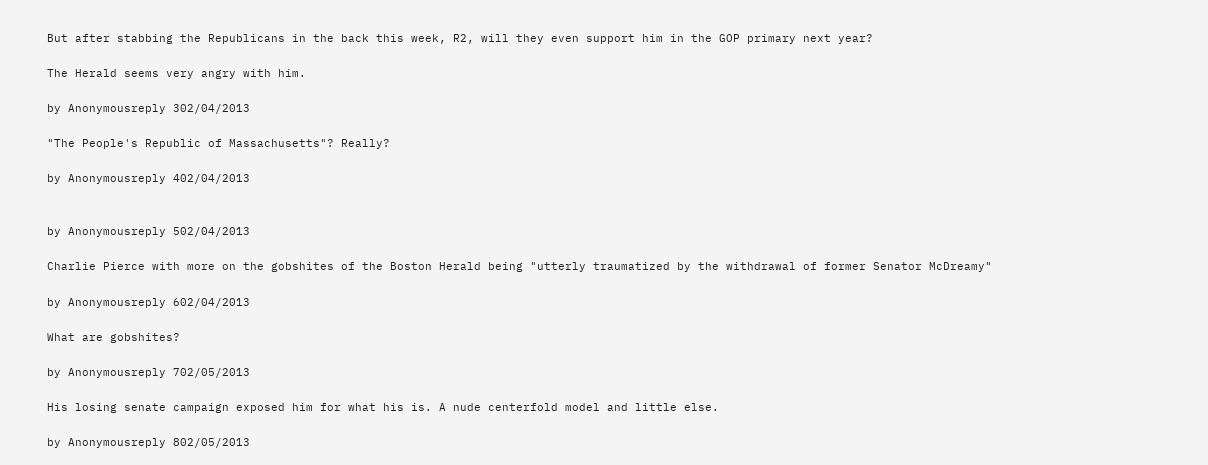But after stabbing the Republicans in the back this week, R2, will they even support him in the GOP primary next year?

The Herald seems very angry with him.

by Anonymousreply 302/04/2013

"The People's Republic of Massachusetts"? Really?

by Anonymousreply 402/04/2013


by Anonymousreply 502/04/2013

Charlie Pierce with more on the gobshites of the Boston Herald being "utterly traumatized by the withdrawal of former Senator McDreamy"

by Anonymousreply 602/04/2013

What are gobshites?

by Anonymousreply 702/05/2013

His losing senate campaign exposed him for what his is. A nude centerfold model and little else.

by Anonymousreply 802/05/2013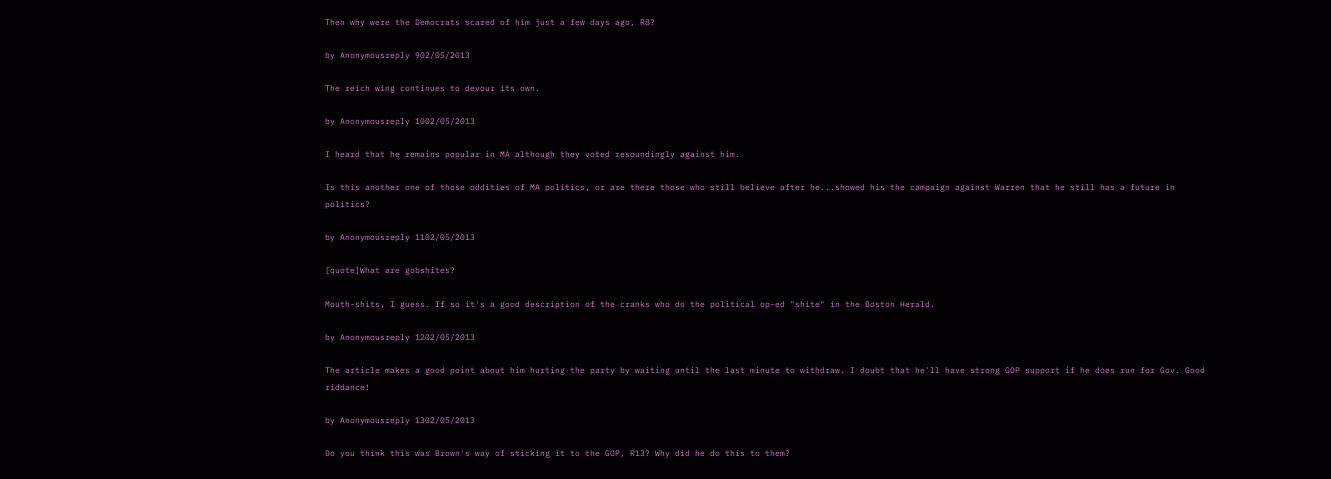Then why were the Democrats scared of him just a few days ago, R8?

by Anonymousreply 902/05/2013

The reich wing continues to devour its own.

by Anonymousreply 1002/05/2013

I heard that he remains popular in MA although they voted resoundingly against him.

Is this another one of those oddities of MA politics, or are there those who still believe after he...showed his the campaign against Warren that he still has a future in politics?

by Anonymousreply 1102/05/2013

[quote]What are gobshites?

Mouth-shits, I guess. If so it's a good description of the cranks who do the political op-ed "shite" in the Boston Herald.

by Anonymousreply 1202/05/2013

The article makes a good point about him hurting the party by waiting until the last minute to withdraw. I doubt that he'll have strong GOP support if he does run for Gov. Good riddance!

by Anonymousreply 1302/05/2013

Do you think this was Brown's way of sticking it to the GOP, R13? Why did he do this to them?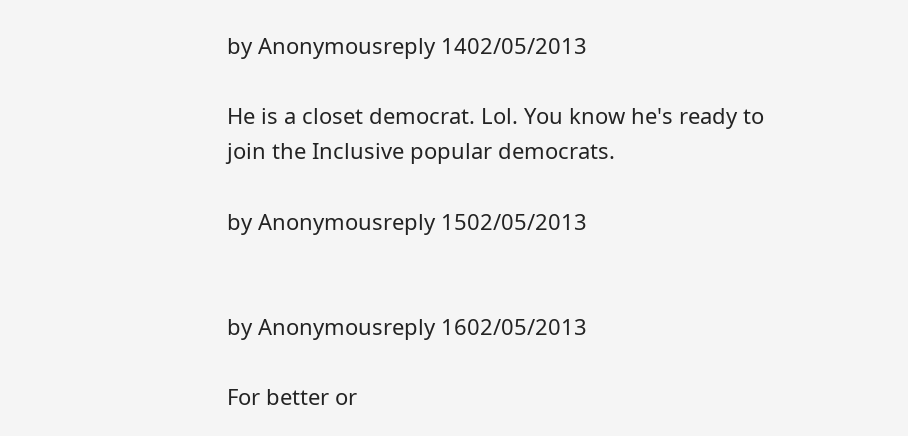by Anonymousreply 1402/05/2013

He is a closet democrat. Lol. You know he's ready to join the Inclusive popular democrats.

by Anonymousreply 1502/05/2013


by Anonymousreply 1602/05/2013

For better or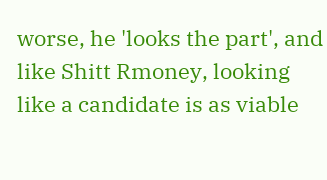worse, he 'looks the part', and like Shitt Rmoney, looking like a candidate is as viable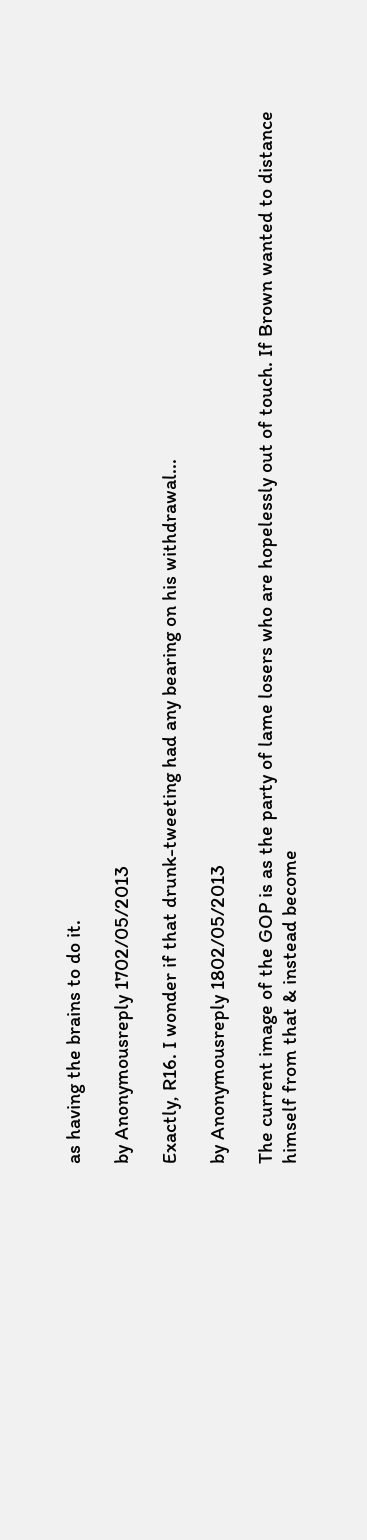as having the brains to do it.

by Anonymousreply 1702/05/2013

Exactly, R16. I wonder if that drunk-tweeting had any bearing on his withdrawal...

by Anonymousreply 1802/05/2013

The current image of the GOP is as the party of lame losers who are hopelessly out of touch. If Brown wanted to distance himself from that & instead become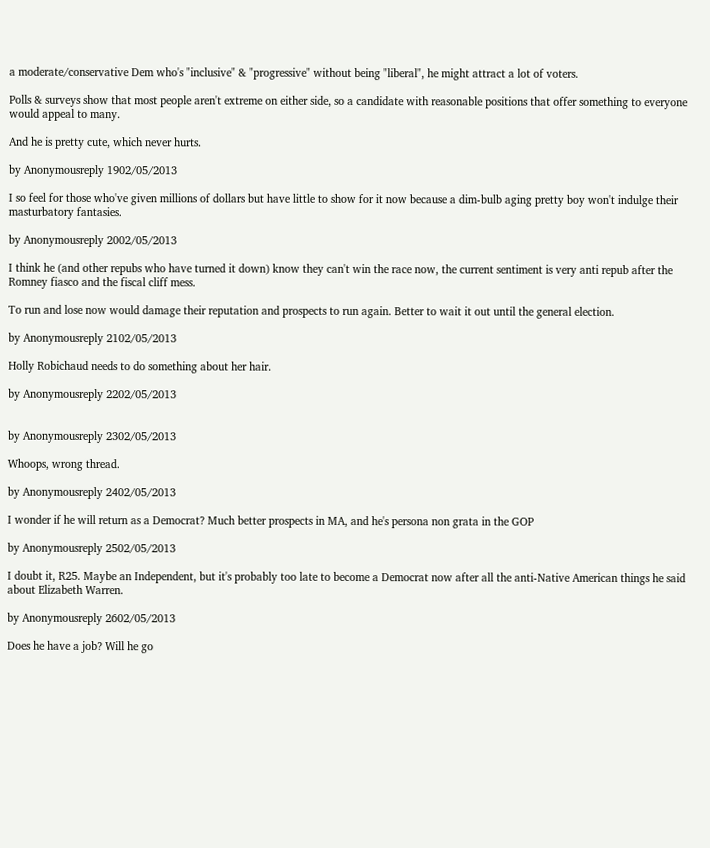a moderate/conservative Dem who's "inclusive" & "progressive" without being "liberal", he might attract a lot of voters.

Polls & surveys show that most people aren't extreme on either side, so a candidate with reasonable positions that offer something to everyone would appeal to many.

And he is pretty cute, which never hurts.

by Anonymousreply 1902/05/2013

I so feel for those who've given millions of dollars but have little to show for it now because a dim-bulb aging pretty boy won't indulge their masturbatory fantasies.

by Anonymousreply 2002/05/2013

I think he (and other repubs who have turned it down) know they can't win the race now, the current sentiment is very anti repub after the Romney fiasco and the fiscal cliff mess.

To run and lose now would damage their reputation and prospects to run again. Better to wait it out until the general election.

by Anonymousreply 2102/05/2013

Holly Robichaud needs to do something about her hair.

by Anonymousreply 2202/05/2013


by Anonymousreply 2302/05/2013

Whoops, wrong thread.

by Anonymousreply 2402/05/2013

I wonder if he will return as a Democrat? Much better prospects in MA, and he's persona non grata in the GOP

by Anonymousreply 2502/05/2013

I doubt it, R25. Maybe an Independent, but it's probably too late to become a Democrat now after all the anti-Native American things he said about Elizabeth Warren.

by Anonymousreply 2602/05/2013

Does he have a job? Will he go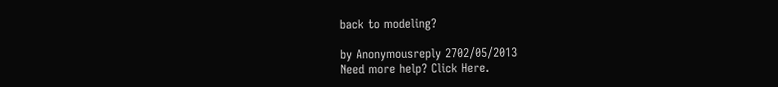back to modeling?

by Anonymousreply 2702/05/2013
Need more help? Click Here.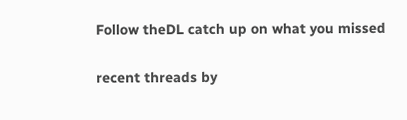Follow theDL catch up on what you missed

recent threads by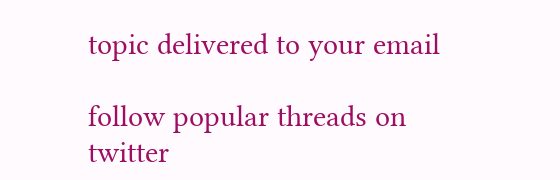topic delivered to your email

follow popular threads on twitter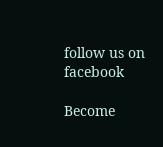follow us on facebook

Become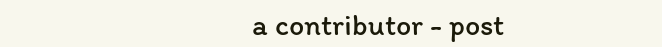a contributor - post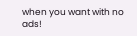when you want with no ads!